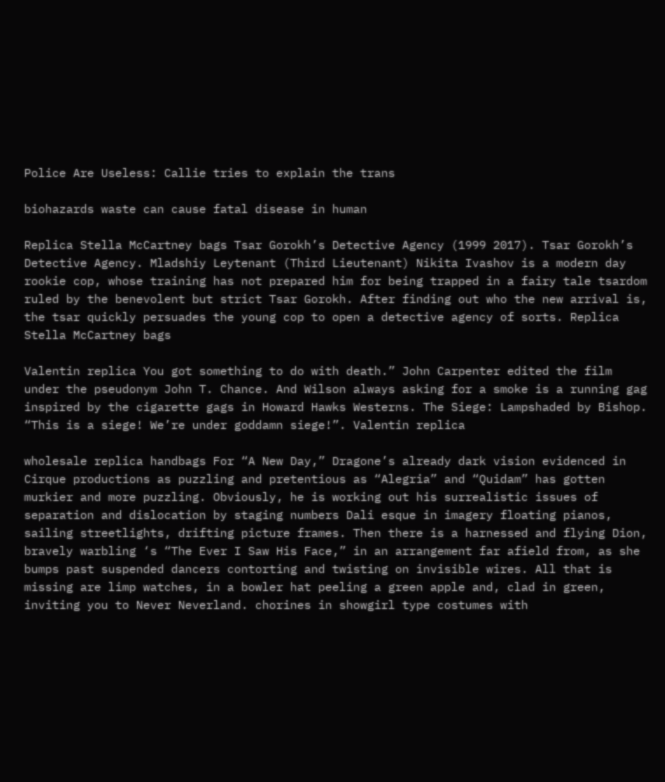Police Are Useless: Callie tries to explain the trans

biohazards waste can cause fatal disease in human

Replica Stella McCartney bags Tsar Gorokh’s Detective Agency (1999 2017). Tsar Gorokh’s Detective Agency. Mladshiy Leytenant (Third Lieutenant) Nikita Ivashov is a modern day rookie cop, whose training has not prepared him for being trapped in a fairy tale tsardom ruled by the benevolent but strict Tsar Gorokh. After finding out who the new arrival is, the tsar quickly persuades the young cop to open a detective agency of sorts. Replica Stella McCartney bags

Valentin replica You got something to do with death.” John Carpenter edited the film under the pseudonym John T. Chance. And Wilson always asking for a smoke is a running gag inspired by the cigarette gags in Howard Hawks Westerns. The Siege: Lampshaded by Bishop. “This is a siege! We’re under goddamn siege!”. Valentin replica

wholesale replica handbags For “A New Day,” Dragone’s already dark vision evidenced in Cirque productions as puzzling and pretentious as “Alegria” and “Quidam” has gotten murkier and more puzzling. Obviously, he is working out his surrealistic issues of separation and dislocation by staging numbers Dali esque in imagery floating pianos, sailing streetlights, drifting picture frames. Then there is a harnessed and flying Dion, bravely warbling ‘s “The Ever I Saw His Face,” in an arrangement far afield from, as she bumps past suspended dancers contorting and twisting on invisible wires. All that is missing are limp watches, in a bowler hat peeling a green apple and, clad in green, inviting you to Never Neverland. chorines in showgirl type costumes with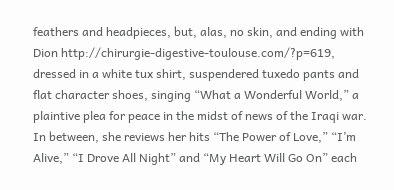feathers and headpieces, but, alas, no skin, and ending with Dion http://chirurgie-digestive-toulouse.com/?p=619, dressed in a white tux shirt, suspendered tuxedo pants and flat character shoes, singing “What a Wonderful World,” a plaintive plea for peace in the midst of news of the Iraqi war. In between, she reviews her hits “The Power of Love,” “I’m Alive,” “I Drove All Night” and “My Heart Will Go On” each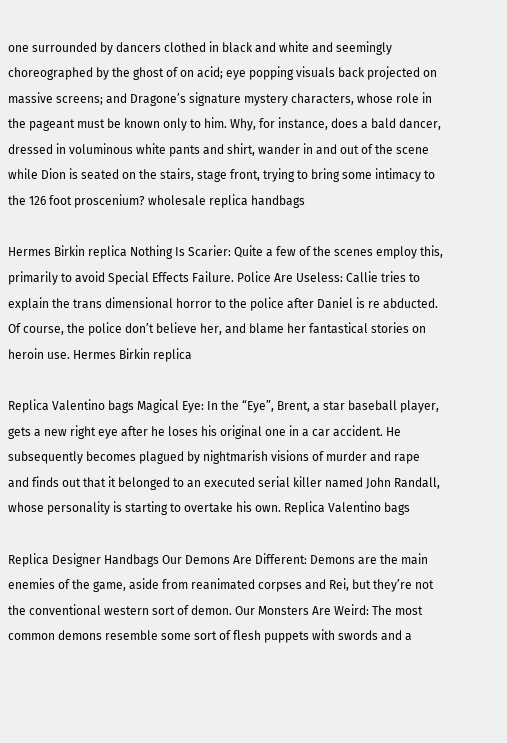one surrounded by dancers clothed in black and white and seemingly choreographed by the ghost of on acid; eye popping visuals back projected on massive screens; and Dragone’s signature mystery characters, whose role in the pageant must be known only to him. Why, for instance, does a bald dancer, dressed in voluminous white pants and shirt, wander in and out of the scene while Dion is seated on the stairs, stage front, trying to bring some intimacy to the 126 foot proscenium? wholesale replica handbags

Hermes Birkin replica Nothing Is Scarier: Quite a few of the scenes employ this, primarily to avoid Special Effects Failure. Police Are Useless: Callie tries to explain the trans dimensional horror to the police after Daniel is re abducted. Of course, the police don’t believe her, and blame her fantastical stories on heroin use. Hermes Birkin replica

Replica Valentino bags Magical Eye: In the “Eye”, Brent, a star baseball player, gets a new right eye after he loses his original one in a car accident. He subsequently becomes plagued by nightmarish visions of murder and rape and finds out that it belonged to an executed serial killer named John Randall, whose personality is starting to overtake his own. Replica Valentino bags

Replica Designer Handbags Our Demons Are Different: Demons are the main enemies of the game, aside from reanimated corpses and Rei, but they’re not the conventional western sort of demon. Our Monsters Are Weird: The most common demons resemble some sort of flesh puppets with swords and a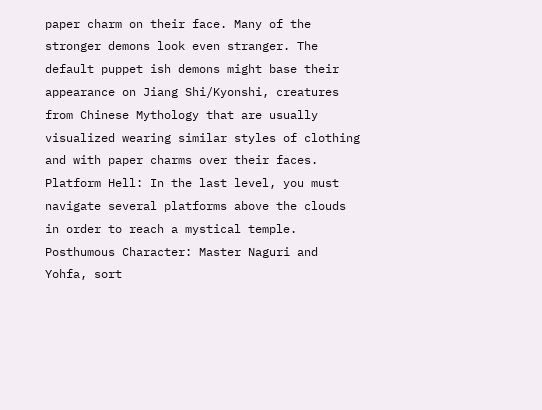paper charm on their face. Many of the stronger demons look even stranger. The default puppet ish demons might base their appearance on Jiang Shi/Kyonshi, creatures from Chinese Mythology that are usually visualized wearing similar styles of clothing and with paper charms over their faces. Platform Hell: In the last level, you must navigate several platforms above the clouds in order to reach a mystical temple. Posthumous Character: Master Naguri and Yohfa, sort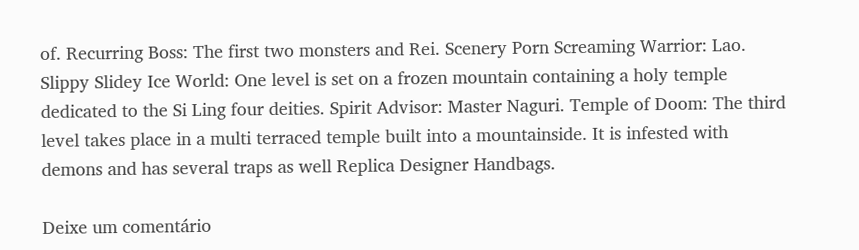of. Recurring Boss: The first two monsters and Rei. Scenery Porn Screaming Warrior: Lao. Slippy Slidey Ice World: One level is set on a frozen mountain containing a holy temple dedicated to the Si Ling four deities. Spirit Advisor: Master Naguri. Temple of Doom: The third level takes place in a multi terraced temple built into a mountainside. It is infested with demons and has several traps as well Replica Designer Handbags.

Deixe um comentário